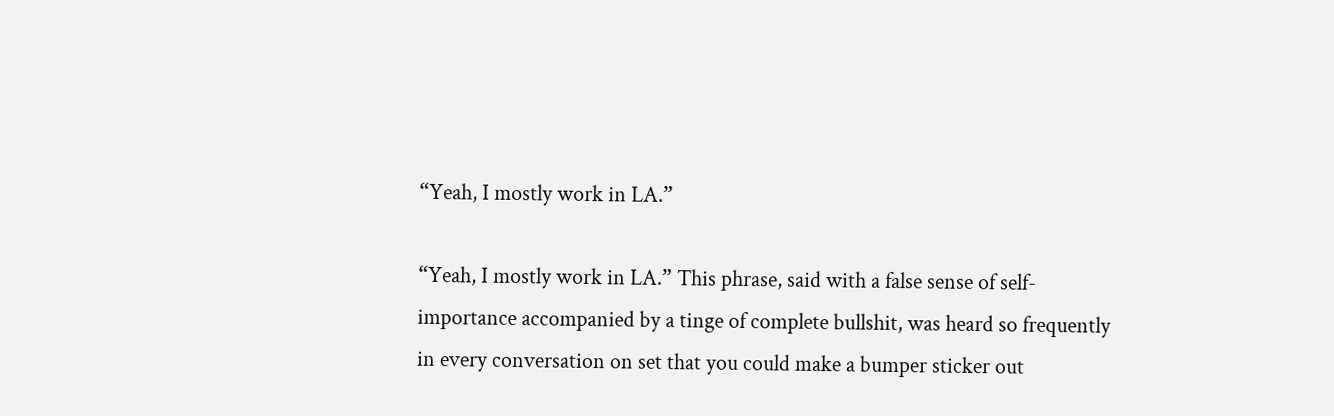“Yeah, I mostly work in LA.”

“Yeah, I mostly work in LA.” This phrase, said with a false sense of self-importance accompanied by a tinge of complete bullshit, was heard so frequently in every conversation on set that you could make a bumper sticker out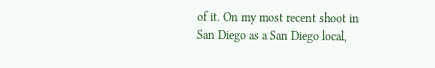of it. On my most recent shoot in San Diego as a San Diego local,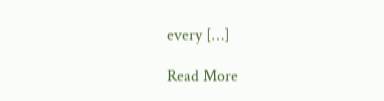every […]

Read More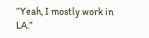“Yeah, I mostly work in LA.”